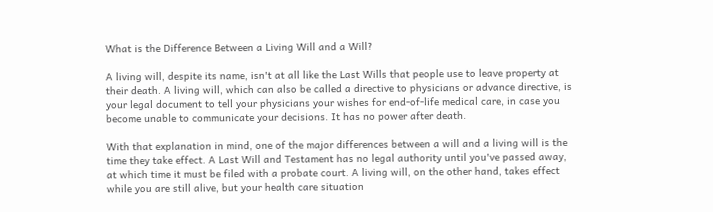What is the Difference Between a Living Will and a Will?

A living will, despite its name, isn't at all like the Last Wills that people use to leave property at their death. A living will, which can also be called a directive to physicians or advance directive, is your legal document to tell your physicians your wishes for end-of-life medical care, in case you become unable to communicate your decisions. It has no power after death.

With that explanation in mind, one of the major differences between a will and a living will is the time they take effect. A Last Will and Testament has no legal authority until you've passed away, at which time it must be filed with a probate court. A living will, on the other hand, takes effect while you are still alive, but your health care situation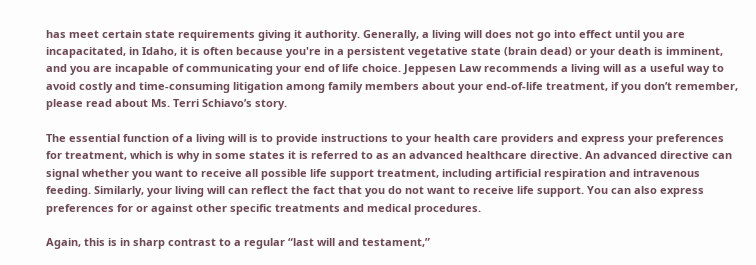has meet certain state requirements giving it authority. Generally, a living will does not go into effect until you are incapacitated, in Idaho, it is often because you're in a persistent vegetative state (brain dead) or your death is imminent, and you are incapable of communicating your end of life choice. Jeppesen Law recommends a living will as a useful way to avoid costly and time-consuming litigation among family members about your end-of-life treatment, if you don’t remember, please read about Ms. Terri Schiavo’s story.

The essential function of a living will is to provide instructions to your health care providers and express your preferences for treatment, which is why in some states it is referred to as an advanced healthcare directive. An advanced directive can signal whether you want to receive all possible life support treatment, including artificial respiration and intravenous feeding. Similarly, your living will can reflect the fact that you do not want to receive life support. You can also express preferences for or against other specific treatments and medical procedures.

Again, this is in sharp contrast to a regular “last will and testament,”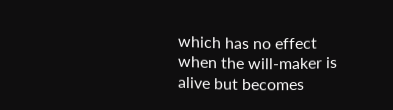which has no effect when the will-maker is alive but becomes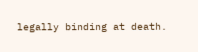legally binding at death.